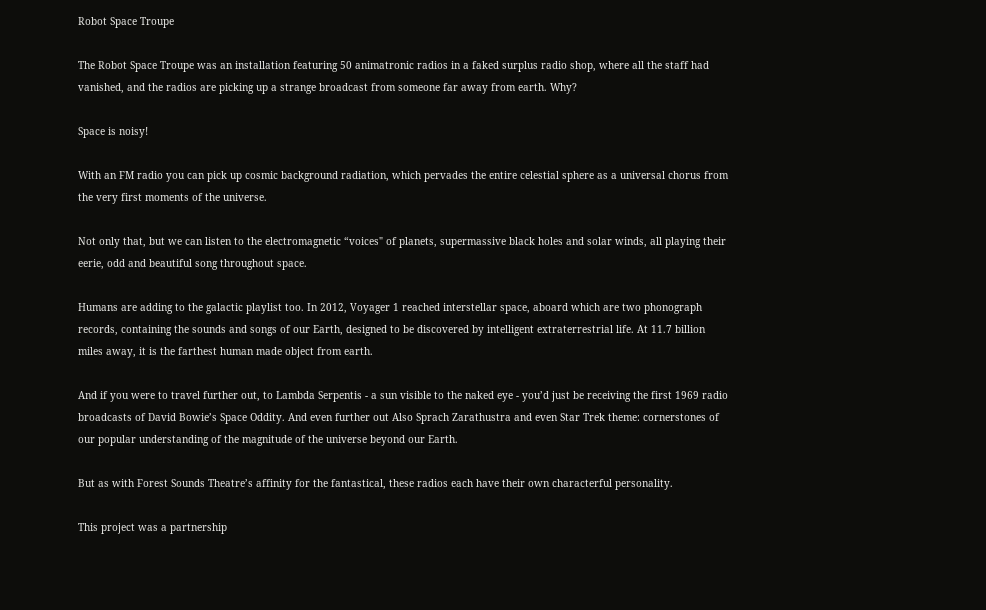Robot Space Troupe

The Robot Space Troupe was an installation featuring 50 animatronic radios in a faked surplus radio shop, where all the staff had vanished, and the radios are picking up a strange broadcast from someone far away from earth. Why?

Space is noisy!

With an FM radio you can pick up cosmic background radiation, which pervades the entire celestial sphere as a universal chorus from the very first moments of the universe.

Not only that, but we can listen to the electromagnetic “voices" of planets, supermassive black holes and solar winds, all playing their eerie, odd and beautiful song throughout space.

Humans are adding to the galactic playlist too. In 2012, Voyager 1 reached interstellar space, aboard which are two phonograph records, containing the sounds and songs of our Earth, designed to be discovered by intelligent extraterrestrial life. At 11.7 billion miles away, it is the farthest human made object from earth.

And if you were to travel further out, to Lambda Serpentis - a sun visible to the naked eye - you’d just be receiving the first 1969 radio broadcasts of David Bowie’s Space Oddity. And even further out Also Sprach Zarathustra and even Star Trek theme: cornerstones of our popular understanding of the magnitude of the universe beyond our Earth.

But as with Forest Sounds Theatre’s affinity for the fantastical, these radios each have their own characterful personality.

This project was a partnership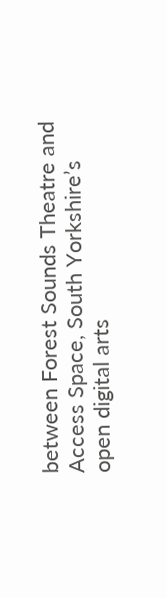between Forest Sounds Theatre and Access Space, South Yorkshire’s open digital arts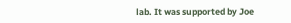lab. It was supported by Joe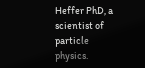Heffer PhD, a scientist of particle physics.